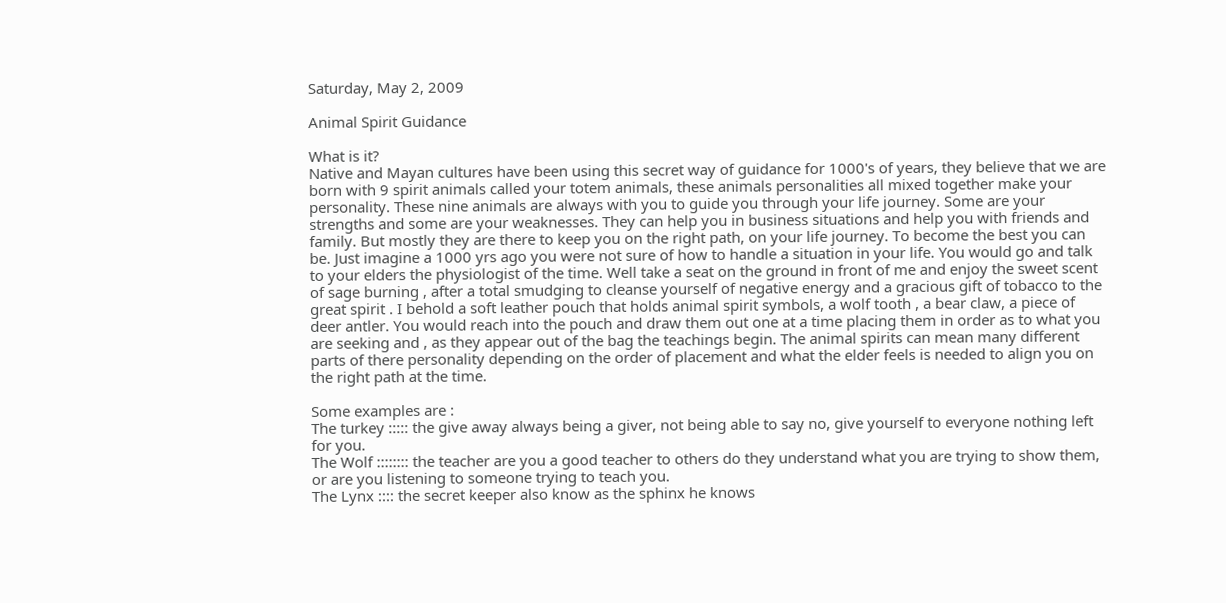Saturday, May 2, 2009

Animal Spirit Guidance

What is it?
Native and Mayan cultures have been using this secret way of guidance for 1000's of years, they believe that we are born with 9 spirit animals called your totem animals, these animals personalities all mixed together make your personality. These nine animals are always with you to guide you through your life journey. Some are your strengths and some are your weaknesses. They can help you in business situations and help you with friends and family. But mostly they are there to keep you on the right path, on your life journey. To become the best you can be. Just imagine a 1000 yrs ago you were not sure of how to handle a situation in your life. You would go and talk to your elders the physiologist of the time. Well take a seat on the ground in front of me and enjoy the sweet scent of sage burning , after a total smudging to cleanse yourself of negative energy and a gracious gift of tobacco to the great spirit . I behold a soft leather pouch that holds animal spirit symbols, a wolf tooth , a bear claw, a piece of deer antler. You would reach into the pouch and draw them out one at a time placing them in order as to what you are seeking and , as they appear out of the bag the teachings begin. The animal spirits can mean many different parts of there personality depending on the order of placement and what the elder feels is needed to align you on the right path at the time.

Some examples are :
The turkey ::::: the give away always being a giver, not being able to say no, give yourself to everyone nothing left for you.
The Wolf :::::::: the teacher are you a good teacher to others do they understand what you are trying to show them, or are you listening to someone trying to teach you.
The Lynx :::: the secret keeper also know as the sphinx he knows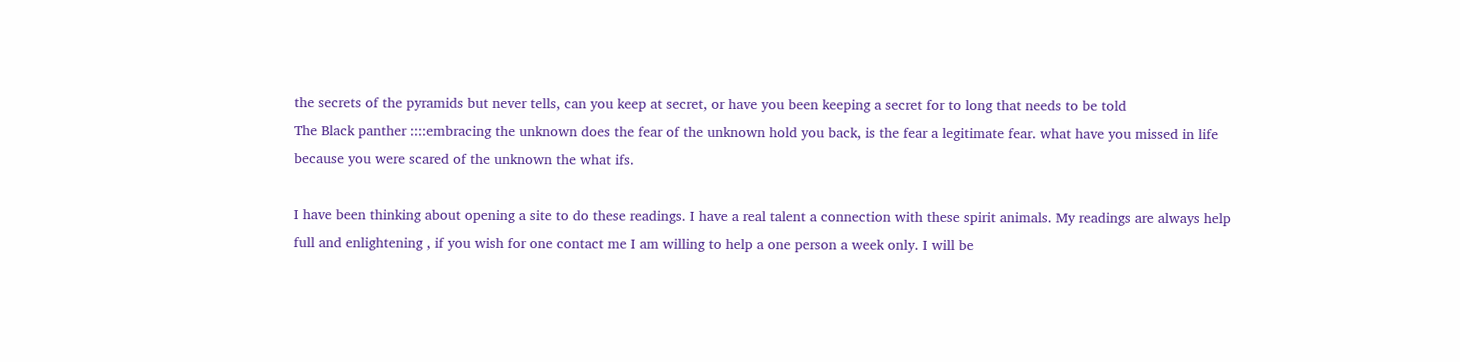the secrets of the pyramids but never tells, can you keep at secret, or have you been keeping a secret for to long that needs to be told
The Black panther ::::embracing the unknown does the fear of the unknown hold you back, is the fear a legitimate fear. what have you missed in life because you were scared of the unknown the what ifs.

I have been thinking about opening a site to do these readings. I have a real talent a connection with these spirit animals. My readings are always help full and enlightening , if you wish for one contact me I am willing to help a one person a week only. I will be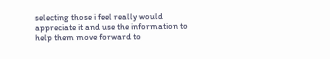selecting those i feel really would appreciate it and use the information to help them move forward to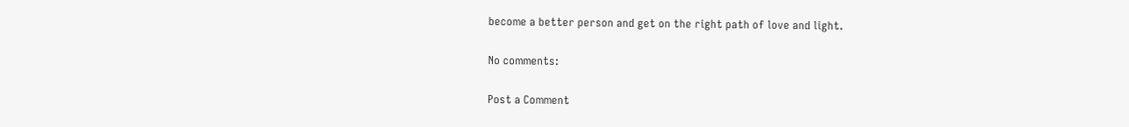become a better person and get on the right path of love and light.

No comments:

Post a Comment